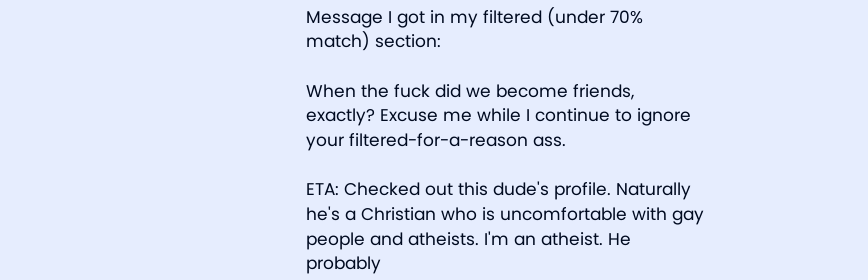Message I got in my filtered (under 70% match) section:

When the fuck did we become friends, exactly? Excuse me while I continue to ignore your filtered-for-a-reason ass.

ETA: Checked out this dude's profile. Naturally he's a Christian who is uncomfortable with gay people and atheists. I'm an atheist. He probably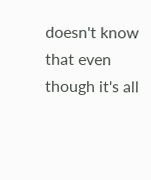doesn't know that even though it's all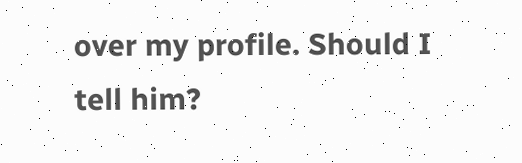over my profile. Should I tell him?